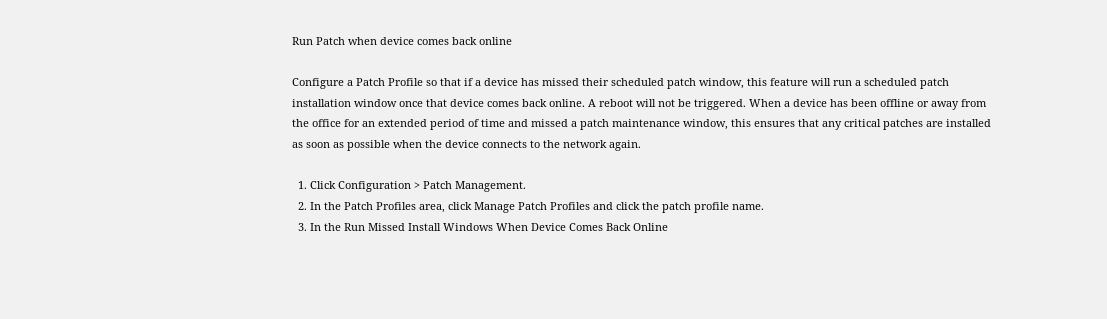Run Patch when device comes back online

Configure a Patch Profile so that if a device has missed their scheduled patch window, this feature will run a scheduled patch installation window once that device comes back online. A reboot will not be triggered. When a device has been offline or away from the office for an extended period of time and missed a patch maintenance window, this ensures that any critical patches are installed as soon as possible when the device connects to the network again.

  1. Click Configuration > Patch Management.
  2. In the Patch Profiles area, click Manage Patch Profiles and click the patch profile name.
  3. In the Run Missed Install Windows When Device Comes Back Online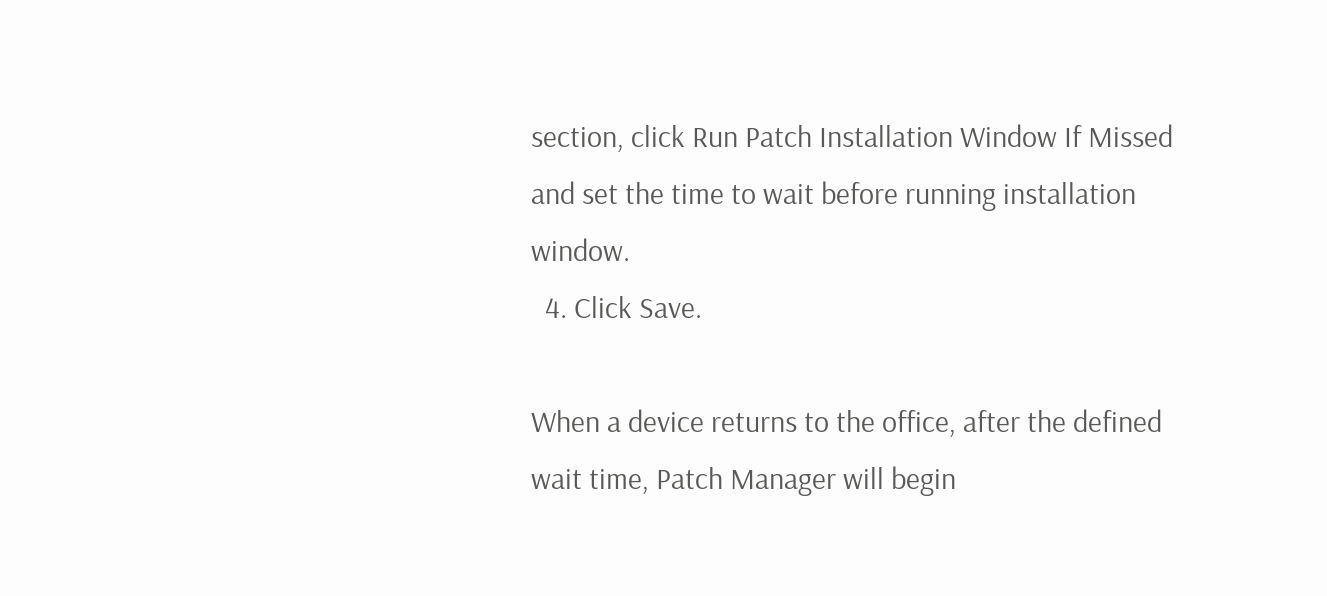section, click Run Patch Installation Window If Missed and set the time to wait before running installation window.
  4. Click Save.

When a device returns to the office, after the defined wait time, Patch Manager will begin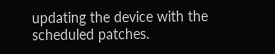updating the device with the scheduled patches.